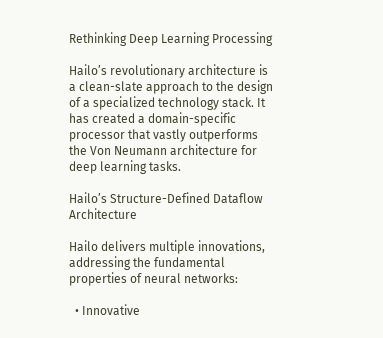Rethinking Deep Learning Processing

Hailo’s revolutionary architecture is a clean-slate approach to the design of a specialized technology stack. It has created a domain-specific processor that vastly outperforms the Von Neumann architecture for deep learning tasks.

Hailo’s Structure-Defined Dataflow Architecture

Hailo delivers multiple innovations, addressing the fundamental properties of neural networks:

  • Innovative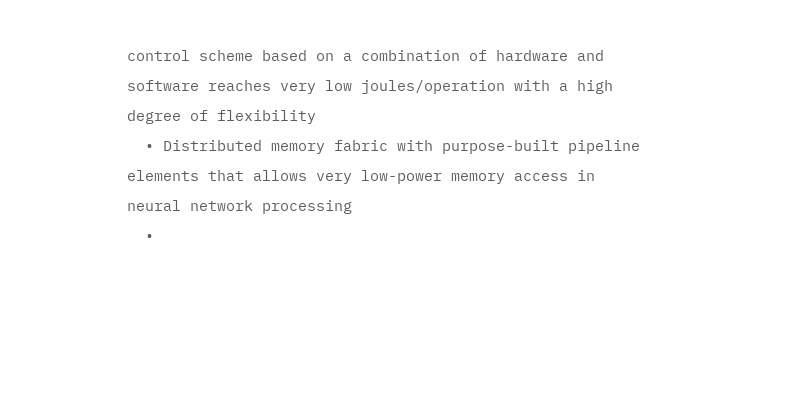control scheme based on a combination of hardware and software reaches very low joules/operation with a high degree of flexibility
  • Distributed memory fabric with purpose-built pipeline elements that allows very low-power memory access in neural network processing
  •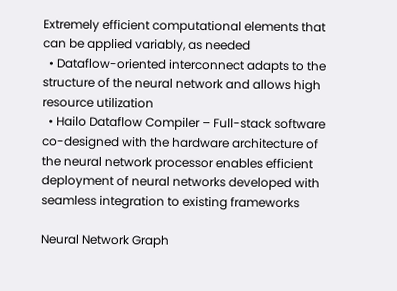Extremely efficient computational elements that can be applied variably, as needed
  • Dataflow-oriented interconnect adapts to the structure of the neural network and allows high resource utilization
  • Hailo Dataflow Compiler – Full-stack software co-designed with the hardware architecture of the neural network processor enables efficient deployment of neural networks developed with seamless integration to existing frameworks

Neural Network Graph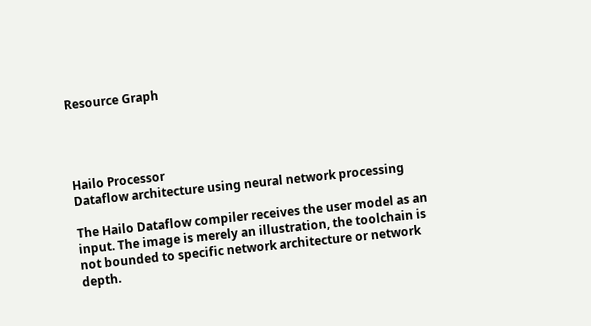Resource Graph




Hailo Processor
Dataflow architecture using neural network processing

The Hailo Dataflow compiler receives the user model as an input. The image is merely an illustration, the toolchain is not bounded to specific network architecture or network depth.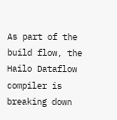As part of the build flow, the Hailo Dataflow compiler is breaking down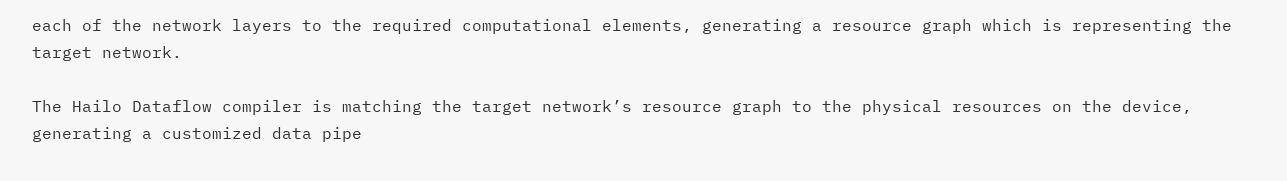each of the network layers to the required computational elements, generating a resource graph which is representing the target network.

The Hailo Dataflow compiler is matching the target network’s resource graph to the physical resources on the device, generating a customized data pipe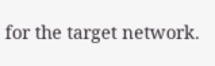for the target network.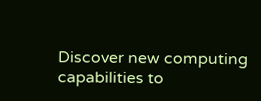Discover new computing capabilities to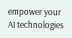empower your AI technologies